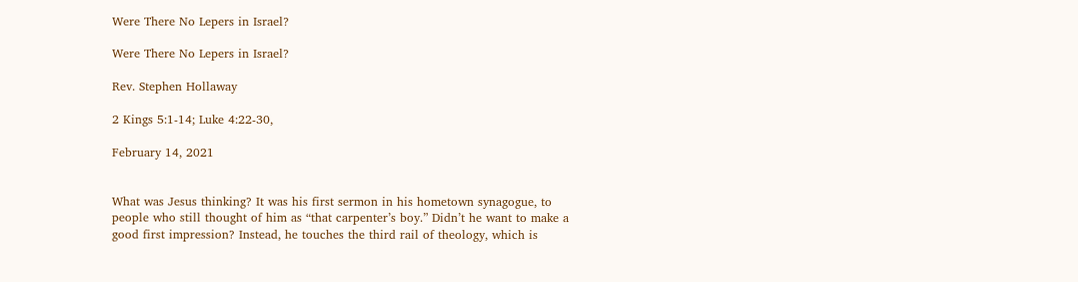Were There No Lepers in Israel?

Were There No Lepers in Israel?

Rev. Stephen Hollaway

2 Kings 5:1-14; Luke 4:22-30,

February 14, 2021


What was Jesus thinking? It was his first sermon in his hometown synagogue, to people who still thought of him as “that carpenter’s boy.” Didn’t he want to make a good first impression? Instead, he touches the third rail of theology, which is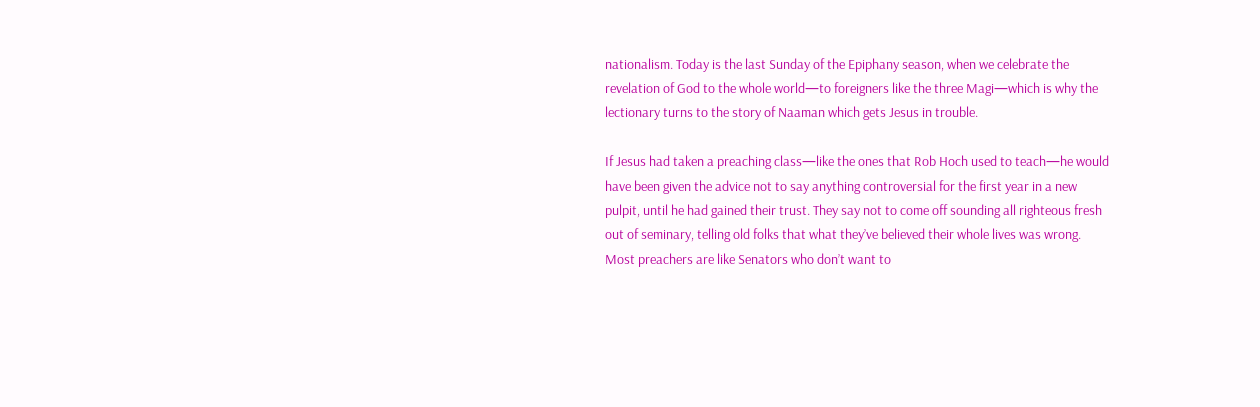nationalism. Today is the last Sunday of the Epiphany season, when we celebrate the revelation of God to the whole world—to foreigners like the three Magi—which is why the lectionary turns to the story of Naaman which gets Jesus in trouble.

If Jesus had taken a preaching class—like the ones that Rob Hoch used to teach—he would have been given the advice not to say anything controversial for the first year in a new pulpit, until he had gained their trust. They say not to come off sounding all righteous fresh out of seminary, telling old folks that what they’ve believed their whole lives was wrong. Most preachers are like Senators who don’t want to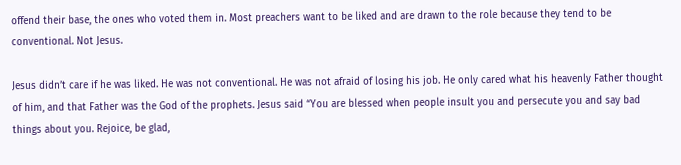offend their base, the ones who voted them in. Most preachers want to be liked and are drawn to the role because they tend to be conventional. Not Jesus.

Jesus didn’t care if he was liked. He was not conventional. He was not afraid of losing his job. He only cared what his heavenly Father thought of him, and that Father was the God of the prophets. Jesus said “You are blessed when people insult you and persecute you and say bad things about you. Rejoice, be glad,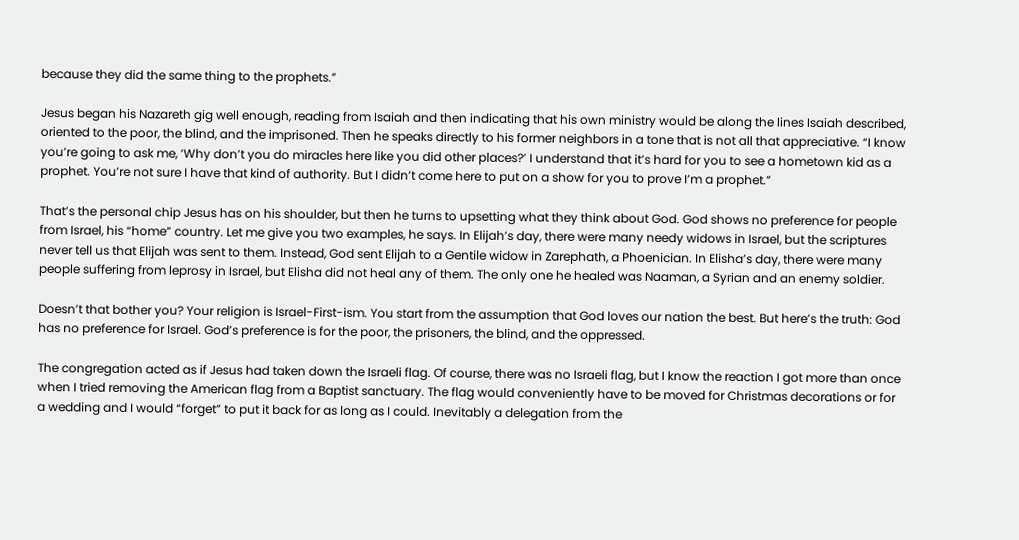because they did the same thing to the prophets.”

Jesus began his Nazareth gig well enough, reading from Isaiah and then indicating that his own ministry would be along the lines Isaiah described, oriented to the poor, the blind, and the imprisoned. Then he speaks directly to his former neighbors in a tone that is not all that appreciative. “I know you’re going to ask me, ‘Why don’t you do miracles here like you did other places?’ I understand that it’s hard for you to see a hometown kid as a prophet. You’re not sure I have that kind of authority. But I didn’t come here to put on a show for you to prove I’m a prophet.”

That’s the personal chip Jesus has on his shoulder, but then he turns to upsetting what they think about God. God shows no preference for people from Israel, his “home” country. Let me give you two examples, he says. In Elijah’s day, there were many needy widows in Israel, but the scriptures never tell us that Elijah was sent to them. Instead, God sent Elijah to a Gentile widow in Zarephath, a Phoenician. In Elisha’s day, there were many people suffering from leprosy in Israel, but Elisha did not heal any of them. The only one he healed was Naaman, a Syrian and an enemy soldier.

Doesn’t that bother you? Your religion is Israel-First-ism. You start from the assumption that God loves our nation the best. But here’s the truth: God has no preference for Israel. God’s preference is for the poor, the prisoners, the blind, and the oppressed.

The congregation acted as if Jesus had taken down the Israeli flag. Of course, there was no Israeli flag, but I know the reaction I got more than once when I tried removing the American flag from a Baptist sanctuary. The flag would conveniently have to be moved for Christmas decorations or for a wedding and I would “forget” to put it back for as long as I could. Inevitably a delegation from the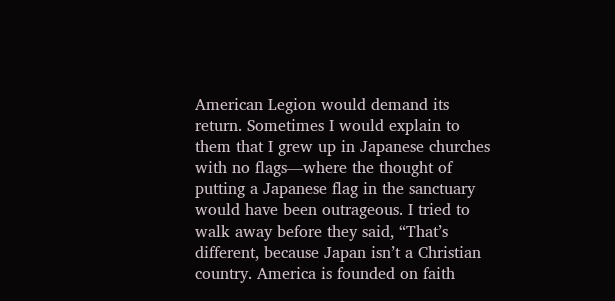American Legion would demand its return. Sometimes I would explain to them that I grew up in Japanese churches with no flags—where the thought of putting a Japanese flag in the sanctuary would have been outrageous. I tried to walk away before they said, “That’s different, because Japan isn’t a Christian country. America is founded on faith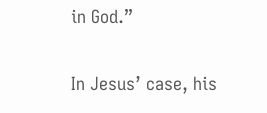in God.”

In Jesus’ case, his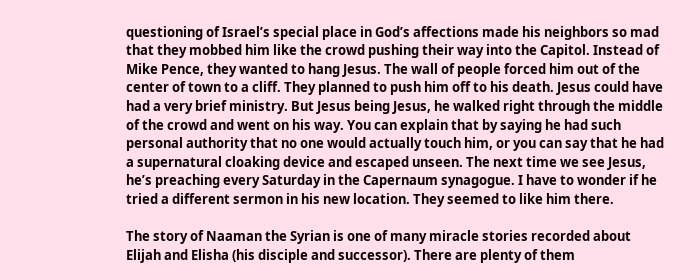questioning of Israel’s special place in God’s affections made his neighbors so mad that they mobbed him like the crowd pushing their way into the Capitol. Instead of Mike Pence, they wanted to hang Jesus. The wall of people forced him out of the center of town to a cliff. They planned to push him off to his death. Jesus could have had a very brief ministry. But Jesus being Jesus, he walked right through the middle of the crowd and went on his way. You can explain that by saying he had such personal authority that no one would actually touch him, or you can say that he had a supernatural cloaking device and escaped unseen. The next time we see Jesus, he’s preaching every Saturday in the Capernaum synagogue. I have to wonder if he tried a different sermon in his new location. They seemed to like him there.

The story of Naaman the Syrian is one of many miracle stories recorded about Elijah and Elisha (his disciple and successor). There are plenty of them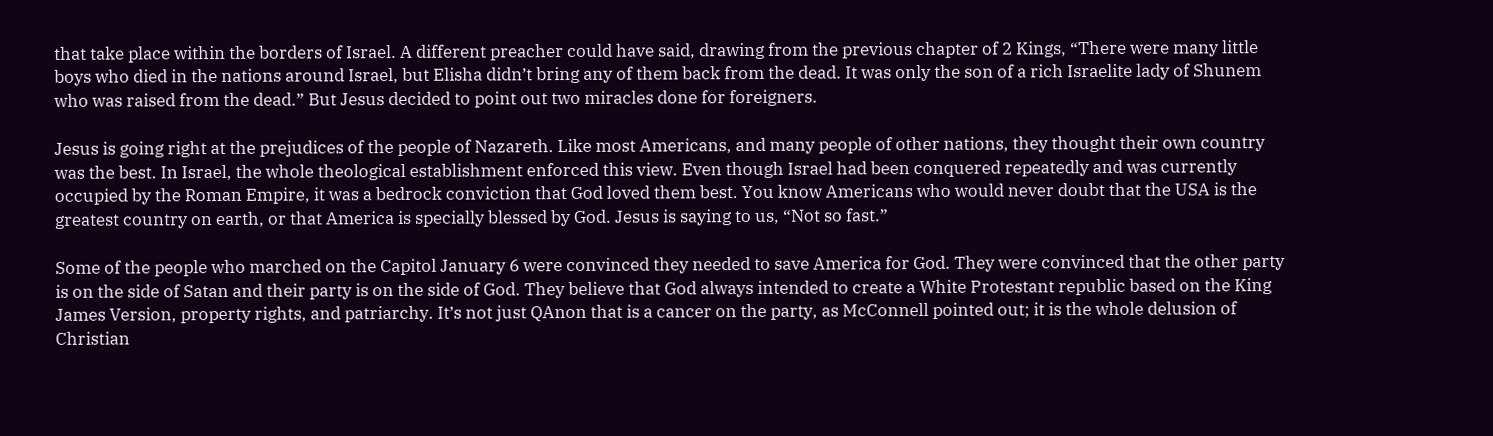that take place within the borders of Israel. A different preacher could have said, drawing from the previous chapter of 2 Kings, “There were many little boys who died in the nations around Israel, but Elisha didn’t bring any of them back from the dead. It was only the son of a rich Israelite lady of Shunem who was raised from the dead.” But Jesus decided to point out two miracles done for foreigners.

Jesus is going right at the prejudices of the people of Nazareth. Like most Americans, and many people of other nations, they thought their own country was the best. In Israel, the whole theological establishment enforced this view. Even though Israel had been conquered repeatedly and was currently occupied by the Roman Empire, it was a bedrock conviction that God loved them best. You know Americans who would never doubt that the USA is the greatest country on earth, or that America is specially blessed by God. Jesus is saying to us, “Not so fast.”

Some of the people who marched on the Capitol January 6 were convinced they needed to save America for God. They were convinced that the other party is on the side of Satan and their party is on the side of God. They believe that God always intended to create a White Protestant republic based on the King James Version, property rights, and patriarchy. It’s not just QAnon that is a cancer on the party, as McConnell pointed out; it is the whole delusion of Christian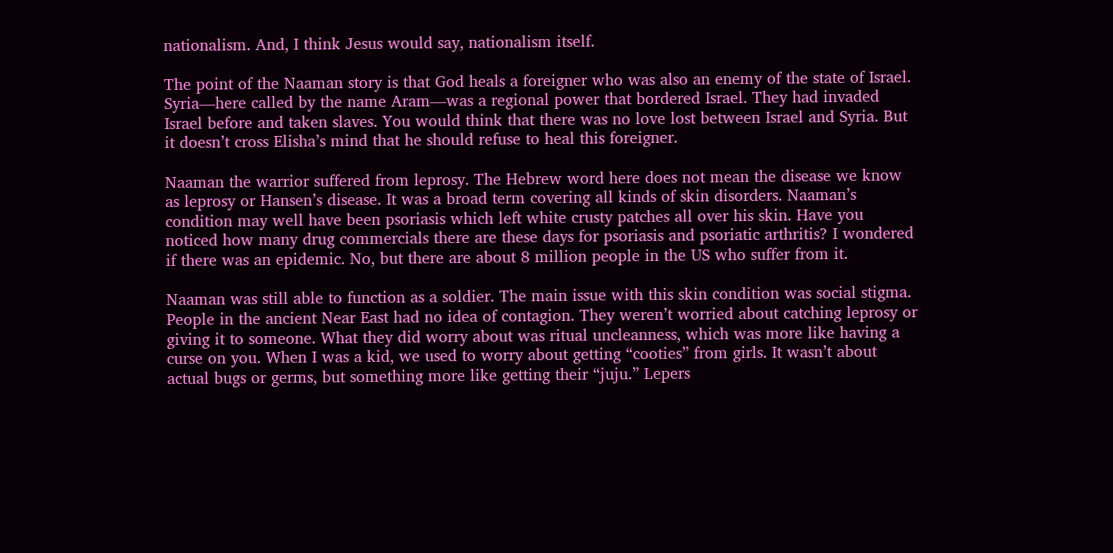nationalism. And, I think Jesus would say, nationalism itself.

The point of the Naaman story is that God heals a foreigner who was also an enemy of the state of Israel. Syria—here called by the name Aram—was a regional power that bordered Israel. They had invaded Israel before and taken slaves. You would think that there was no love lost between Israel and Syria. But it doesn’t cross Elisha’s mind that he should refuse to heal this foreigner.

Naaman the warrior suffered from leprosy. The Hebrew word here does not mean the disease we know as leprosy or Hansen’s disease. It was a broad term covering all kinds of skin disorders. Naaman’s condition may well have been psoriasis which left white crusty patches all over his skin. Have you noticed how many drug commercials there are these days for psoriasis and psoriatic arthritis? I wondered if there was an epidemic. No, but there are about 8 million people in the US who suffer from it.

Naaman was still able to function as a soldier. The main issue with this skin condition was social stigma. People in the ancient Near East had no idea of contagion. They weren’t worried about catching leprosy or giving it to someone. What they did worry about was ritual uncleanness, which was more like having a curse on you. When I was a kid, we used to worry about getting “cooties” from girls. It wasn’t about actual bugs or germs, but something more like getting their “juju.” Lepers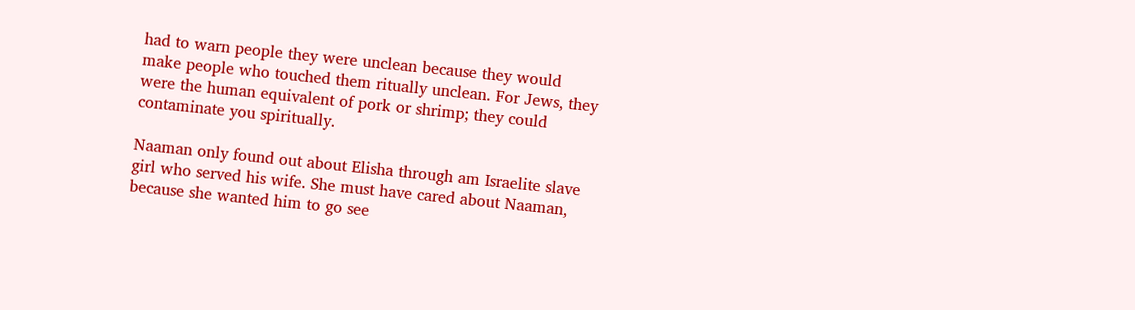had to warn people they were unclean because they would make people who touched them ritually unclean. For Jews, they were the human equivalent of pork or shrimp; they could contaminate you spiritually.

Naaman only found out about Elisha through am Israelite slave girl who served his wife. She must have cared about Naaman, because she wanted him to go see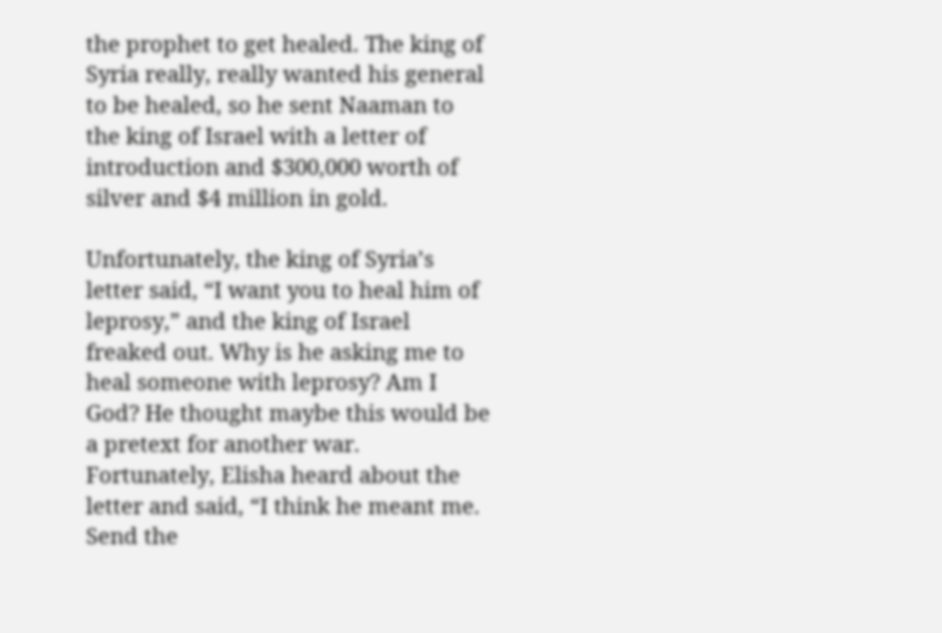the prophet to get healed. The king of Syria really, really wanted his general to be healed, so he sent Naaman to the king of Israel with a letter of introduction and $300,000 worth of silver and $4 million in gold.

Unfortunately, the king of Syria’s letter said, “I want you to heal him of leprosy,” and the king of Israel freaked out. Why is he asking me to heal someone with leprosy? Am I God? He thought maybe this would be a pretext for another war. Fortunately, Elisha heard about the letter and said, “I think he meant me. Send the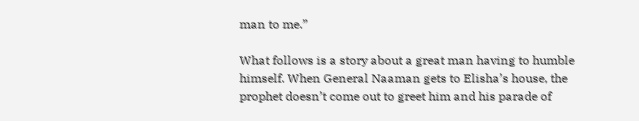man to me.”

What follows is a story about a great man having to humble himself. When General Naaman gets to Elisha’s house, the prophet doesn’t come out to greet him and his parade of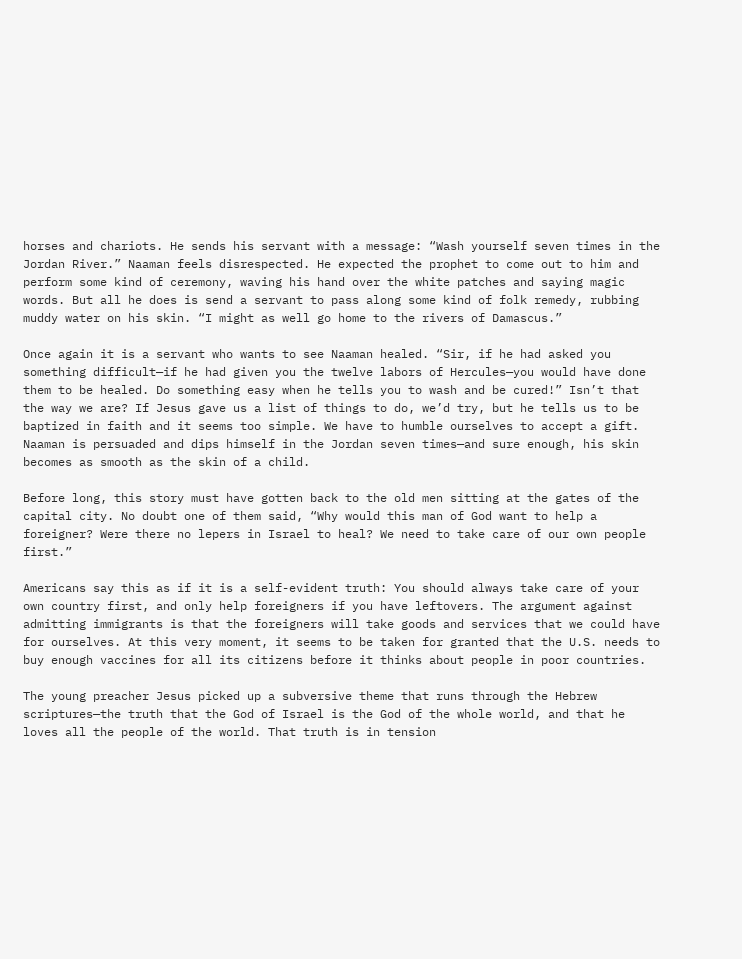horses and chariots. He sends his servant with a message: “Wash yourself seven times in the Jordan River.” Naaman feels disrespected. He expected the prophet to come out to him and perform some kind of ceremony, waving his hand over the white patches and saying magic words. But all he does is send a servant to pass along some kind of folk remedy, rubbing muddy water on his skin. “I might as well go home to the rivers of Damascus.”

Once again it is a servant who wants to see Naaman healed. “Sir, if he had asked you something difficult—if he had given you the twelve labors of Hercules—you would have done them to be healed. Do something easy when he tells you to wash and be cured!” Isn’t that the way we are? If Jesus gave us a list of things to do, we’d try, but he tells us to be baptized in faith and it seems too simple. We have to humble ourselves to accept a gift. Naaman is persuaded and dips himself in the Jordan seven times—and sure enough, his skin becomes as smooth as the skin of a child.

Before long, this story must have gotten back to the old men sitting at the gates of the capital city. No doubt one of them said, “Why would this man of God want to help a foreigner? Were there no lepers in Israel to heal? We need to take care of our own people first.”

Americans say this as if it is a self-evident truth: You should always take care of your own country first, and only help foreigners if you have leftovers. The argument against admitting immigrants is that the foreigners will take goods and services that we could have for ourselves. At this very moment, it seems to be taken for granted that the U.S. needs to buy enough vaccines for all its citizens before it thinks about people in poor countries.

The young preacher Jesus picked up a subversive theme that runs through the Hebrew scriptures—the truth that the God of Israel is the God of the whole world, and that he loves all the people of the world. That truth is in tension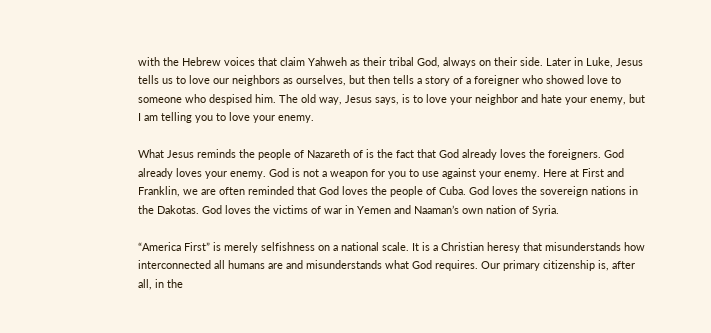with the Hebrew voices that claim Yahweh as their tribal God, always on their side. Later in Luke, Jesus tells us to love our neighbors as ourselves, but then tells a story of a foreigner who showed love to someone who despised him. The old way, Jesus says, is to love your neighbor and hate your enemy, but I am telling you to love your enemy.

What Jesus reminds the people of Nazareth of is the fact that God already loves the foreigners. God already loves your enemy. God is not a weapon for you to use against your enemy. Here at First and Franklin, we are often reminded that God loves the people of Cuba. God loves the sovereign nations in the Dakotas. God loves the victims of war in Yemen and Naaman’s own nation of Syria.

“America First” is merely selfishness on a national scale. It is a Christian heresy that misunderstands how interconnected all humans are and misunderstands what God requires. Our primary citizenship is, after all, in the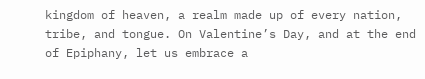kingdom of heaven, a realm made up of every nation, tribe, and tongue. On Valentine’s Day, and at the end of Epiphany, let us embrace a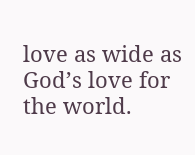love as wide as God’s love for the world.